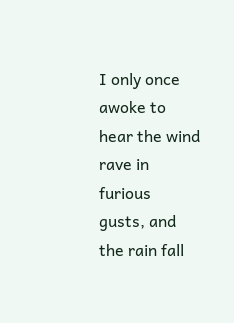I only once awoke to hear the wind rave in furious gusts, and the rain fall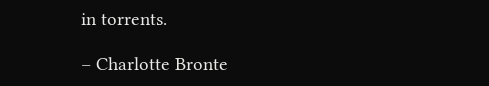in torrents.

– Charlotte Bronte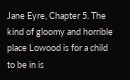Jane Eyre, Chapter 5. The kind of gloomy and horrible place Lowood is for a child to be in is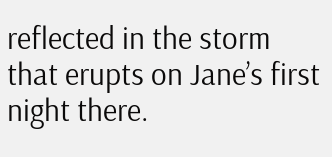reflected in the storm that erupts on Jane’s first night there.